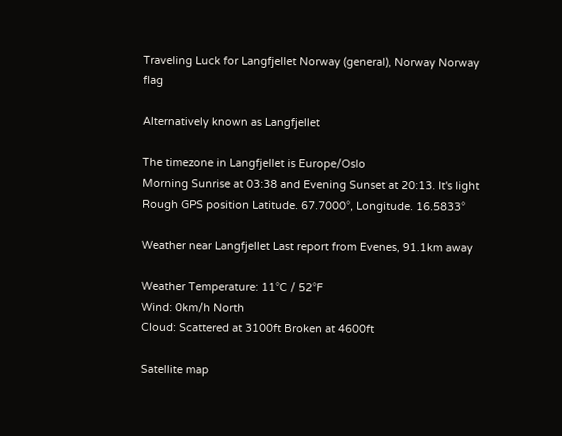Traveling Luck for Langfjellet Norway (general), Norway Norway flag

Alternatively known as Langfjellet

The timezone in Langfjellet is Europe/Oslo
Morning Sunrise at 03:38 and Evening Sunset at 20:13. It's light
Rough GPS position Latitude. 67.7000°, Longitude. 16.5833°

Weather near Langfjellet Last report from Evenes, 91.1km away

Weather Temperature: 11°C / 52°F
Wind: 0km/h North
Cloud: Scattered at 3100ft Broken at 4600ft

Satellite map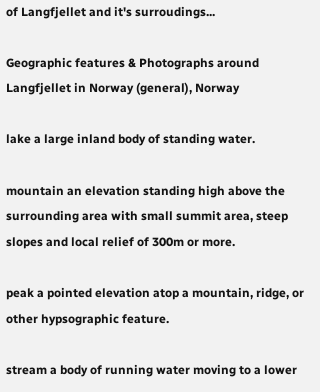of Langfjellet and it's surroudings...

Geographic features & Photographs around Langfjellet in Norway (general), Norway

lake a large inland body of standing water.

mountain an elevation standing high above the surrounding area with small summit area, steep slopes and local relief of 300m or more.

peak a pointed elevation atop a mountain, ridge, or other hypsographic feature.

stream a body of running water moving to a lower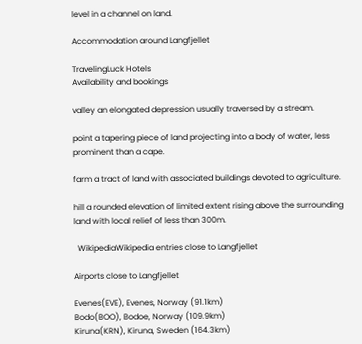level in a channel on land.

Accommodation around Langfjellet

TravelingLuck Hotels
Availability and bookings

valley an elongated depression usually traversed by a stream.

point a tapering piece of land projecting into a body of water, less prominent than a cape.

farm a tract of land with associated buildings devoted to agriculture.

hill a rounded elevation of limited extent rising above the surrounding land with local relief of less than 300m.

  WikipediaWikipedia entries close to Langfjellet

Airports close to Langfjellet

Evenes(EVE), Evenes, Norway (91.1km)
Bodo(BOO), Bodoe, Norway (109.9km)
Kiruna(KRN), Kiruna, Sweden (164.3km)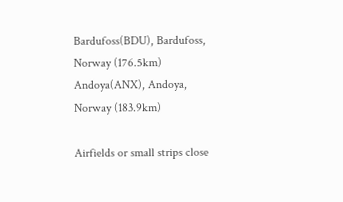Bardufoss(BDU), Bardufoss, Norway (176.5km)
Andoya(ANX), Andoya, Norway (183.9km)

Airfields or small strips close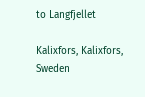to Langfjellet

Kalixfors, Kalixfors, Sweden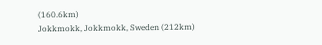(160.6km)
Jokkmokk, Jokkmokk, Sweden (212km)